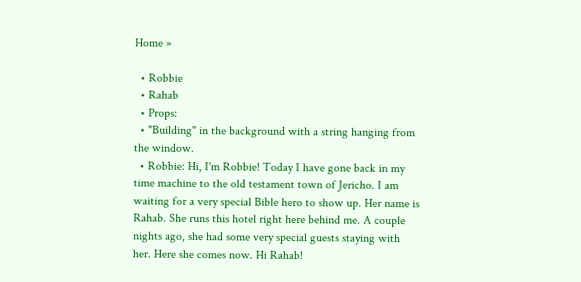Home »

  • Robbie
  • Rahab
  • Props:
  • "Building" in the background with a string hanging from the window.
  • Robbie: Hi, I'm Robbie! Today I have gone back in my time machine to the old testament town of Jericho. I am waiting for a very special Bible hero to show up. Her name is Rahab. She runs this hotel right here behind me. A couple nights ago, she had some very special guests staying with her. Here she comes now. Hi Rahab!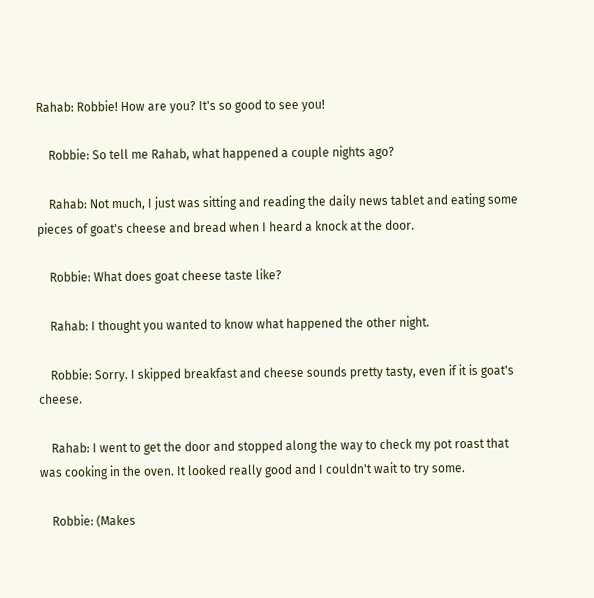Rahab: Robbie! How are you? It's so good to see you!

    Robbie: So tell me Rahab, what happened a couple nights ago?

    Rahab: Not much, I just was sitting and reading the daily news tablet and eating some pieces of goat's cheese and bread when I heard a knock at the door.

    Robbie: What does goat cheese taste like?

    Rahab: I thought you wanted to know what happened the other night.

    Robbie: Sorry. I skipped breakfast and cheese sounds pretty tasty, even if it is goat's cheese.

    Rahab: I went to get the door and stopped along the way to check my pot roast that was cooking in the oven. It looked really good and I couldn't wait to try some.

    Robbie: (Makes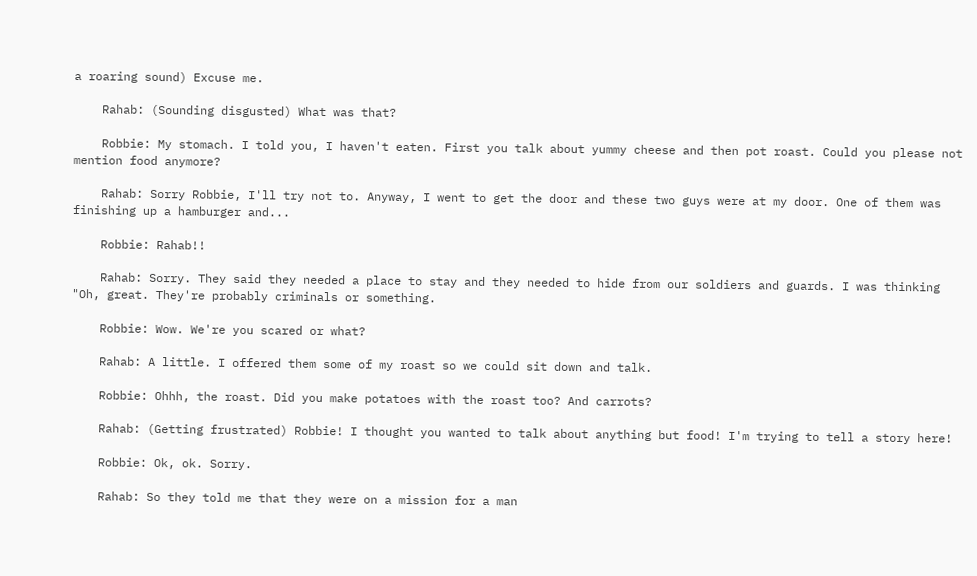a roaring sound) Excuse me.

    Rahab: (Sounding disgusted) What was that?

    Robbie: My stomach. I told you, I haven't eaten. First you talk about yummy cheese and then pot roast. Could you please not mention food anymore?

    Rahab: Sorry Robbie, I'll try not to. Anyway, I went to get the door and these two guys were at my door. One of them was finishing up a hamburger and...

    Robbie: Rahab!!

    Rahab: Sorry. They said they needed a place to stay and they needed to hide from our soldiers and guards. I was thinking "Oh, great. They're probably criminals or something.

    Robbie: Wow. We're you scared or what?

    Rahab: A little. I offered them some of my roast so we could sit down and talk.

    Robbie: Ohhh, the roast. Did you make potatoes with the roast too? And carrots?

    Rahab: (Getting frustrated) Robbie! I thought you wanted to talk about anything but food! I'm trying to tell a story here!

    Robbie: Ok, ok. Sorry.

    Rahab: So they told me that they were on a mission for a man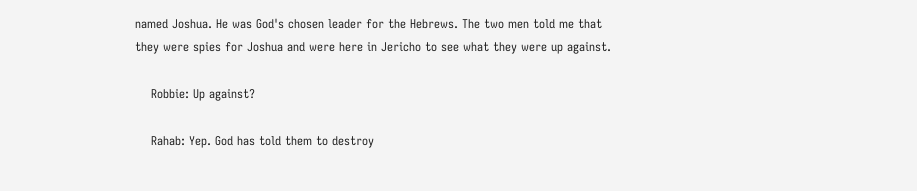named Joshua. He was God's chosen leader for the Hebrews. The two men told me that they were spies for Joshua and were here in Jericho to see what they were up against.

    Robbie: Up against?

    Rahab: Yep. God has told them to destroy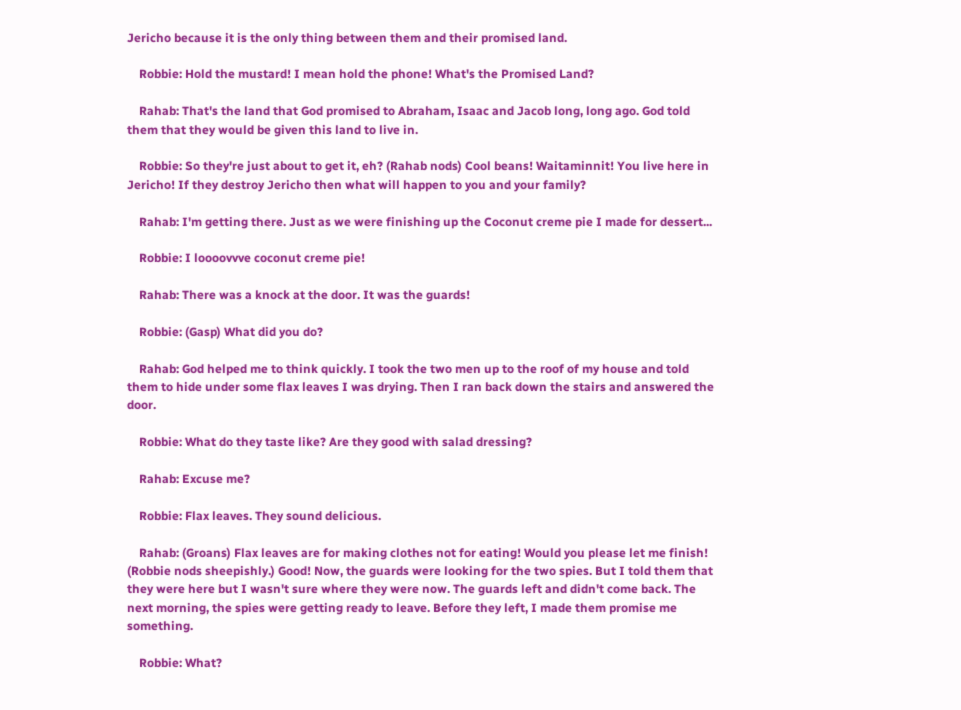Jericho because it is the only thing between them and their promised land.

    Robbie: Hold the mustard! I mean hold the phone! What's the Promised Land?

    Rahab: That's the land that God promised to Abraham, Isaac and Jacob long, long ago. God told them that they would be given this land to live in.

    Robbie: So they're just about to get it, eh? (Rahab nods) Cool beans! Waitaminnit! You live here in Jericho! If they destroy Jericho then what will happen to you and your family?

    Rahab: I'm getting there. Just as we were finishing up the Coconut creme pie I made for dessert...

    Robbie: I loooovvve coconut creme pie!

    Rahab: There was a knock at the door. It was the guards!

    Robbie: (Gasp) What did you do?

    Rahab: God helped me to think quickly. I took the two men up to the roof of my house and told them to hide under some flax leaves I was drying. Then I ran back down the stairs and answered the door.

    Robbie: What do they taste like? Are they good with salad dressing?

    Rahab: Excuse me?

    Robbie: Flax leaves. They sound delicious.

    Rahab: (Groans) Flax leaves are for making clothes not for eating! Would you please let me finish! (Robbie nods sheepishly.) Good! Now, the guards were looking for the two spies. But I told them that they were here but I wasn't sure where they were now. The guards left and didn't come back. The next morning, the spies were getting ready to leave. Before they left, I made them promise me something.

    Robbie: What?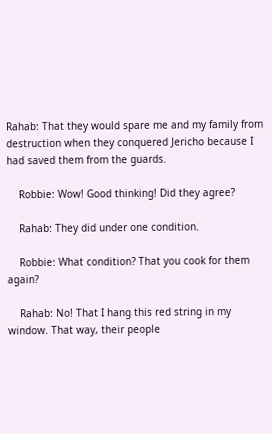Rahab: That they would spare me and my family from destruction when they conquered Jericho because I had saved them from the guards.

    Robbie: Wow! Good thinking! Did they agree?

    Rahab: They did under one condition.

    Robbie: What condition? That you cook for them again?

    Rahab: No! That I hang this red string in my window. That way, their people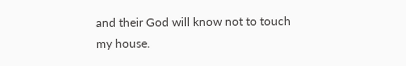and their God will know not to touch my house.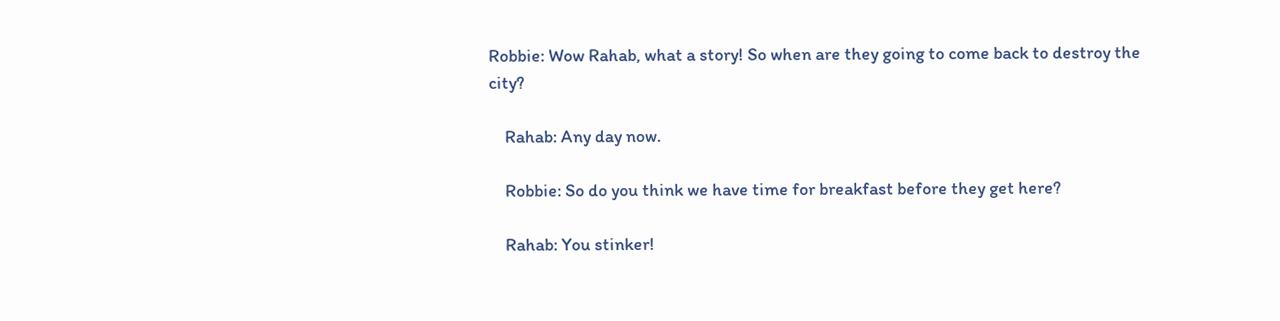Robbie: Wow Rahab, what a story! So when are they going to come back to destroy the city?

    Rahab: Any day now.

    Robbie: So do you think we have time for breakfast before they get here?

    Rahab: You stinker!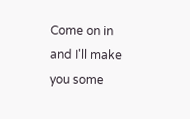Come on in and I'll make you some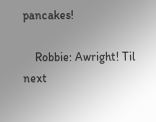pancakes!

    Robbie: Awright! Til next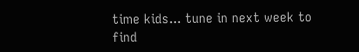time kids... tune in next week to find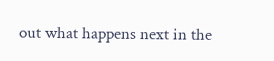out what happens next in the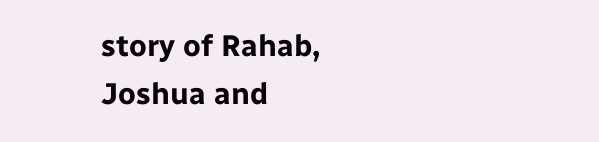story of Rahab, Joshua and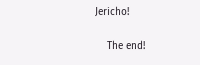Jericho!

    The end!